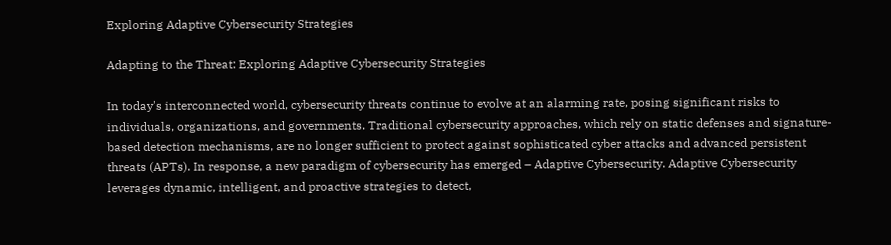Exploring Adaptive Cybersecurity Strategies

Adapting to the Threat: Exploring Adaptive Cybersecurity Strategies

In today's interconnected world, cybersecurity threats continue to evolve at an alarming rate, posing significant risks to individuals, organizations, and governments. Traditional cybersecurity approaches, which rely on static defenses and signature-based detection mechanisms, are no longer sufficient to protect against sophisticated cyber attacks and advanced persistent threats (APTs). In response, a new paradigm of cybersecurity has emerged – Adaptive Cybersecurity. Adaptive Cybersecurity leverages dynamic, intelligent, and proactive strategies to detect,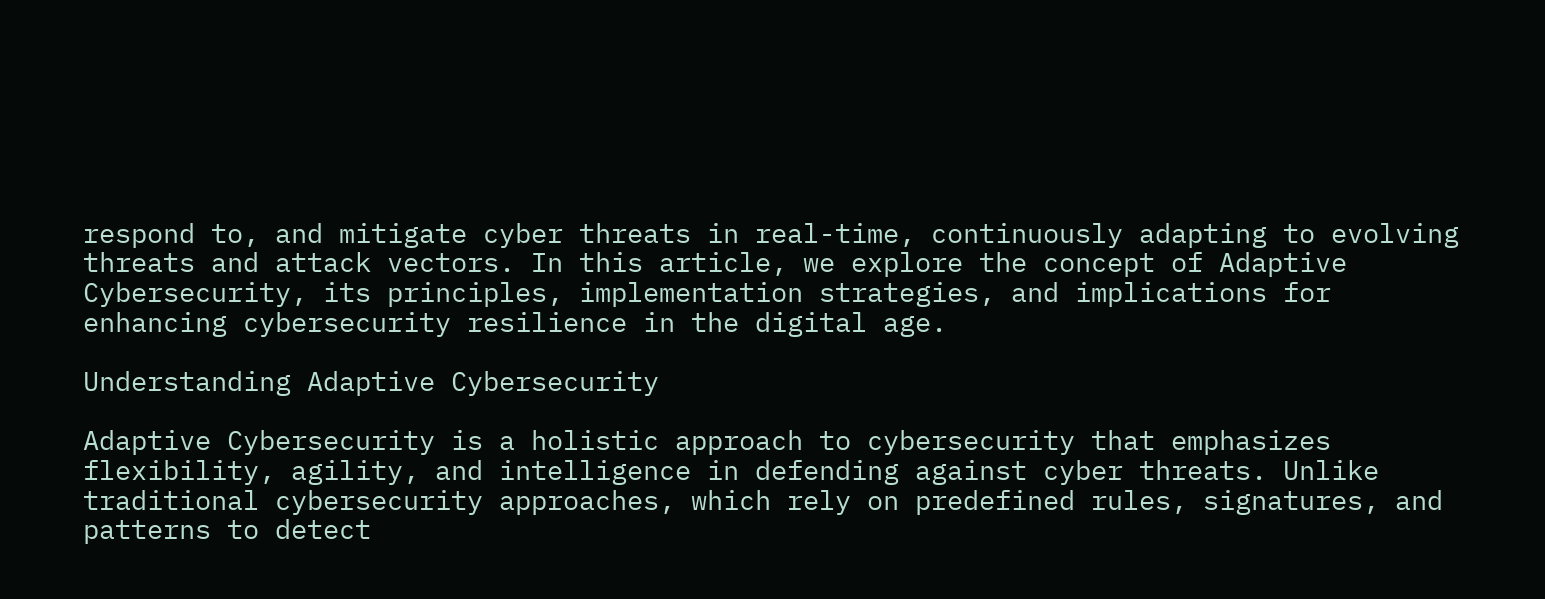respond to, and mitigate cyber threats in real-time, continuously adapting to evolving threats and attack vectors. In this article, we explore the concept of Adaptive Cybersecurity, its principles, implementation strategies, and implications for enhancing cybersecurity resilience in the digital age.

Understanding Adaptive Cybersecurity

Adaptive Cybersecurity is a holistic approach to cybersecurity that emphasizes flexibility, agility, and intelligence in defending against cyber threats. Unlike traditional cybersecurity approaches, which rely on predefined rules, signatures, and patterns to detect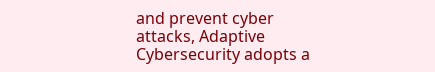and prevent cyber attacks, Adaptive Cybersecurity adopts a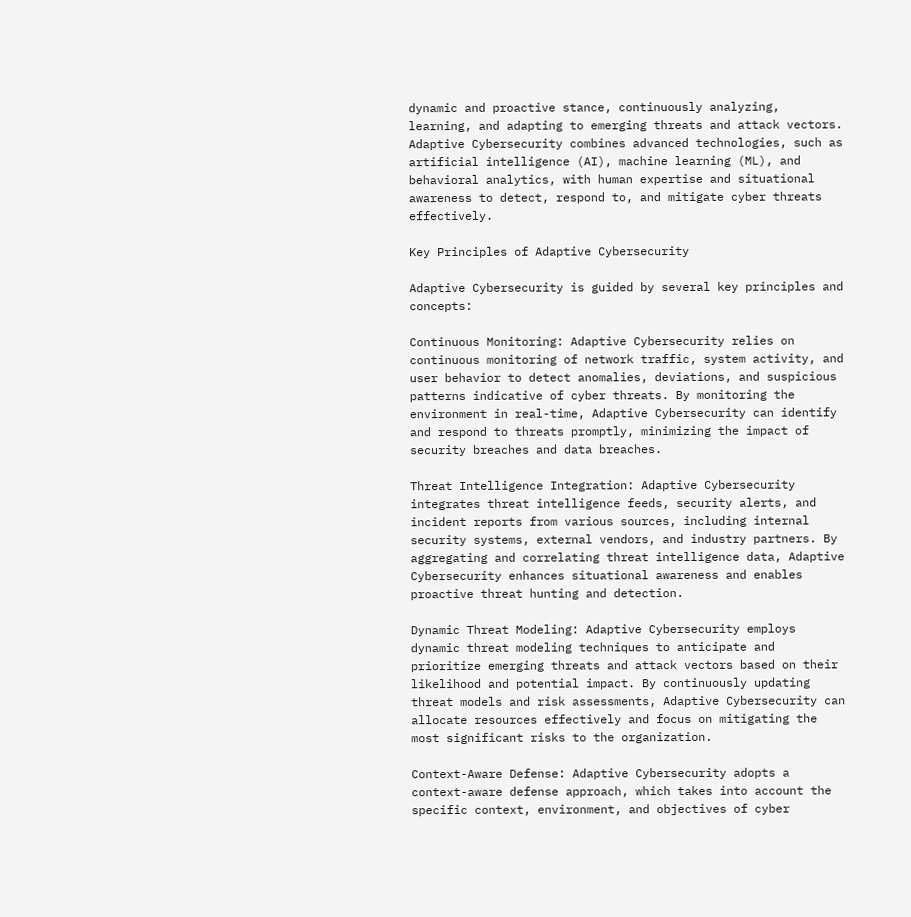dynamic and proactive stance, continuously analyzing, learning, and adapting to emerging threats and attack vectors. Adaptive Cybersecurity combines advanced technologies, such as artificial intelligence (AI), machine learning (ML), and behavioral analytics, with human expertise and situational awareness to detect, respond to, and mitigate cyber threats effectively.

Key Principles of Adaptive Cybersecurity

Adaptive Cybersecurity is guided by several key principles and concepts:

Continuous Monitoring: Adaptive Cybersecurity relies on continuous monitoring of network traffic, system activity, and user behavior to detect anomalies, deviations, and suspicious patterns indicative of cyber threats. By monitoring the environment in real-time, Adaptive Cybersecurity can identify and respond to threats promptly, minimizing the impact of security breaches and data breaches.

Threat Intelligence Integration: Adaptive Cybersecurity integrates threat intelligence feeds, security alerts, and incident reports from various sources, including internal security systems, external vendors, and industry partners. By aggregating and correlating threat intelligence data, Adaptive Cybersecurity enhances situational awareness and enables proactive threat hunting and detection.

Dynamic Threat Modeling: Adaptive Cybersecurity employs dynamic threat modeling techniques to anticipate and prioritize emerging threats and attack vectors based on their likelihood and potential impact. By continuously updating threat models and risk assessments, Adaptive Cybersecurity can allocate resources effectively and focus on mitigating the most significant risks to the organization.

Context-Aware Defense: Adaptive Cybersecurity adopts a context-aware defense approach, which takes into account the specific context, environment, and objectives of cyber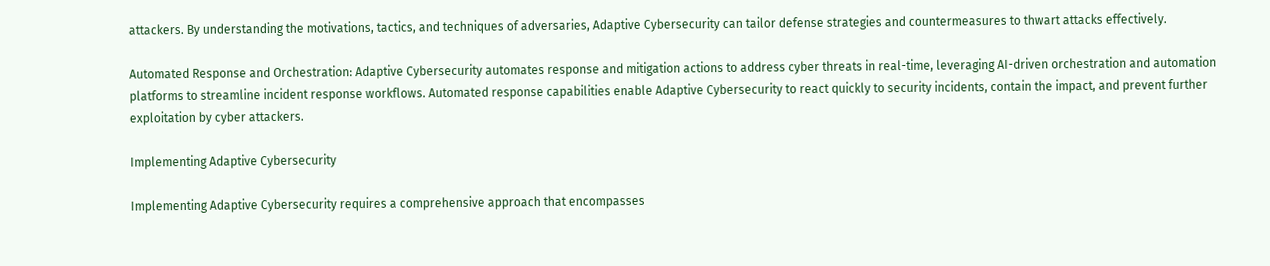attackers. By understanding the motivations, tactics, and techniques of adversaries, Adaptive Cybersecurity can tailor defense strategies and countermeasures to thwart attacks effectively.

Automated Response and Orchestration: Adaptive Cybersecurity automates response and mitigation actions to address cyber threats in real-time, leveraging AI-driven orchestration and automation platforms to streamline incident response workflows. Automated response capabilities enable Adaptive Cybersecurity to react quickly to security incidents, contain the impact, and prevent further exploitation by cyber attackers.

Implementing Adaptive Cybersecurity

Implementing Adaptive Cybersecurity requires a comprehensive approach that encompasses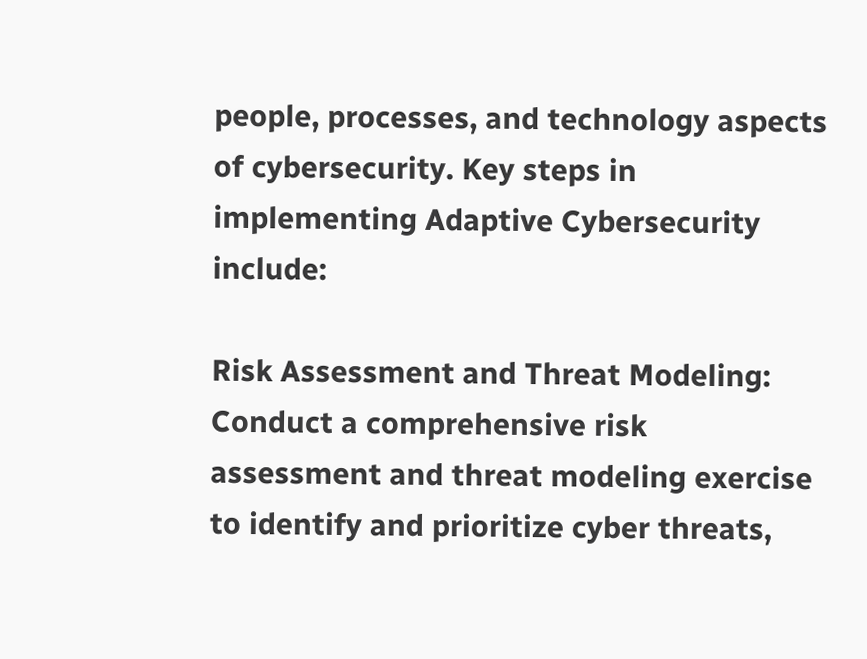people, processes, and technology aspects of cybersecurity. Key steps in implementing Adaptive Cybersecurity include:

Risk Assessment and Threat Modeling: Conduct a comprehensive risk assessment and threat modeling exercise to identify and prioritize cyber threats,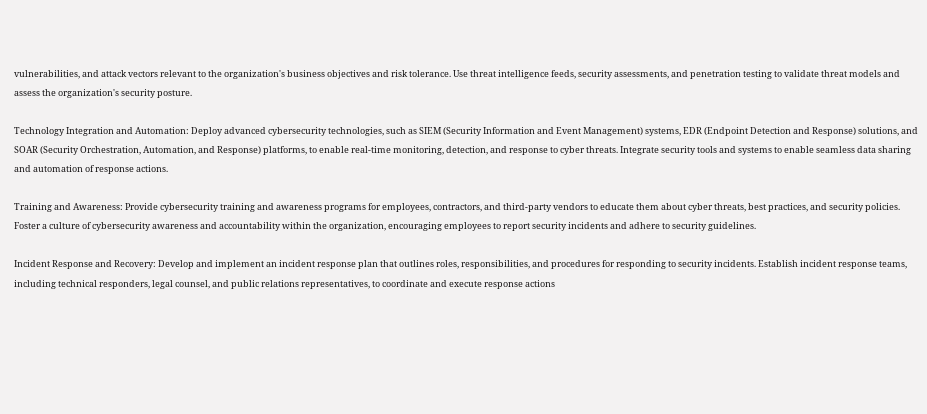vulnerabilities, and attack vectors relevant to the organization's business objectives and risk tolerance. Use threat intelligence feeds, security assessments, and penetration testing to validate threat models and assess the organization's security posture.

Technology Integration and Automation: Deploy advanced cybersecurity technologies, such as SIEM (Security Information and Event Management) systems, EDR (Endpoint Detection and Response) solutions, and SOAR (Security Orchestration, Automation, and Response) platforms, to enable real-time monitoring, detection, and response to cyber threats. Integrate security tools and systems to enable seamless data sharing and automation of response actions.

Training and Awareness: Provide cybersecurity training and awareness programs for employees, contractors, and third-party vendors to educate them about cyber threats, best practices, and security policies. Foster a culture of cybersecurity awareness and accountability within the organization, encouraging employees to report security incidents and adhere to security guidelines.

Incident Response and Recovery: Develop and implement an incident response plan that outlines roles, responsibilities, and procedures for responding to security incidents. Establish incident response teams, including technical responders, legal counsel, and public relations representatives, to coordinate and execute response actions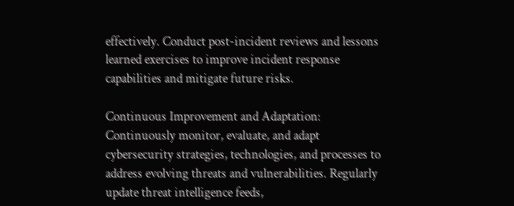effectively. Conduct post-incident reviews and lessons learned exercises to improve incident response capabilities and mitigate future risks.

Continuous Improvement and Adaptation: Continuously monitor, evaluate, and adapt cybersecurity strategies, technologies, and processes to address evolving threats and vulnerabilities. Regularly update threat intelligence feeds,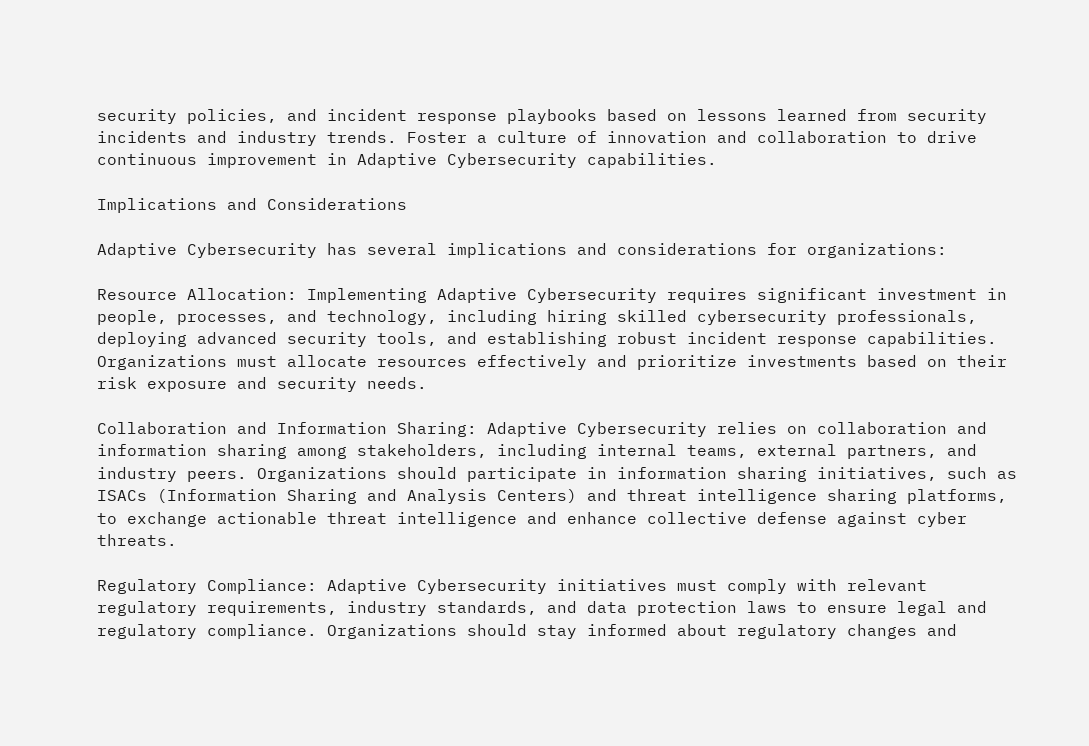security policies, and incident response playbooks based on lessons learned from security incidents and industry trends. Foster a culture of innovation and collaboration to drive continuous improvement in Adaptive Cybersecurity capabilities.

Implications and Considerations

Adaptive Cybersecurity has several implications and considerations for organizations:

Resource Allocation: Implementing Adaptive Cybersecurity requires significant investment in people, processes, and technology, including hiring skilled cybersecurity professionals, deploying advanced security tools, and establishing robust incident response capabilities. Organizations must allocate resources effectively and prioritize investments based on their risk exposure and security needs.

Collaboration and Information Sharing: Adaptive Cybersecurity relies on collaboration and information sharing among stakeholders, including internal teams, external partners, and industry peers. Organizations should participate in information sharing initiatives, such as ISACs (Information Sharing and Analysis Centers) and threat intelligence sharing platforms, to exchange actionable threat intelligence and enhance collective defense against cyber threats.

Regulatory Compliance: Adaptive Cybersecurity initiatives must comply with relevant regulatory requirements, industry standards, and data protection laws to ensure legal and regulatory compliance. Organizations should stay informed about regulatory changes and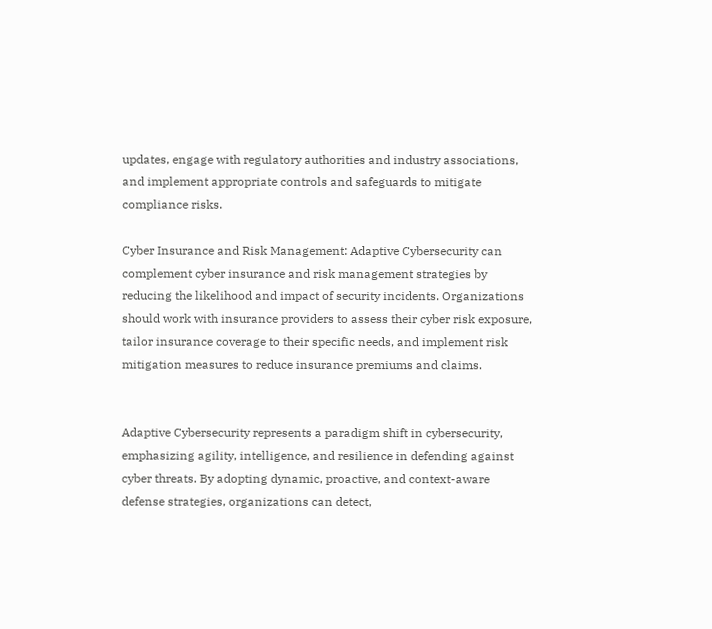updates, engage with regulatory authorities and industry associations, and implement appropriate controls and safeguards to mitigate compliance risks.

Cyber Insurance and Risk Management: Adaptive Cybersecurity can complement cyber insurance and risk management strategies by reducing the likelihood and impact of security incidents. Organizations should work with insurance providers to assess their cyber risk exposure, tailor insurance coverage to their specific needs, and implement risk mitigation measures to reduce insurance premiums and claims.


Adaptive Cybersecurity represents a paradigm shift in cybersecurity, emphasizing agility, intelligence, and resilience in defending against cyber threats. By adopting dynamic, proactive, and context-aware defense strategies, organizations can detect,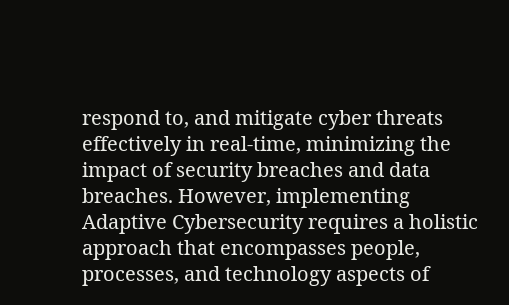respond to, and mitigate cyber threats effectively in real-time, minimizing the impact of security breaches and data breaches. However, implementing Adaptive Cybersecurity requires a holistic approach that encompasses people, processes, and technology aspects of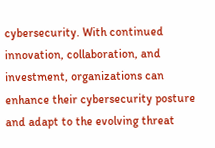cybersecurity. With continued innovation, collaboration, and investment, organizations can enhance their cybersecurity posture and adapt to the evolving threat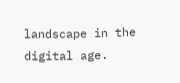landscape in the digital age.